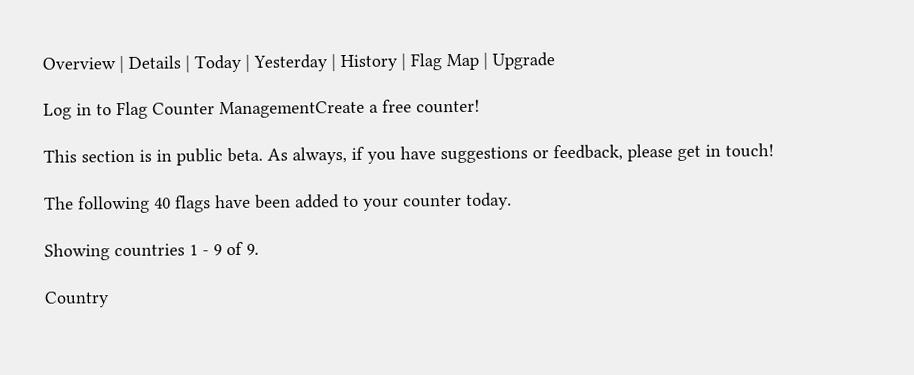Overview | Details | Today | Yesterday | History | Flag Map | Upgrade

Log in to Flag Counter ManagementCreate a free counter!

This section is in public beta. As always, if you have suggestions or feedback, please get in touch!

The following 40 flags have been added to your counter today.

Showing countries 1 - 9 of 9.

Country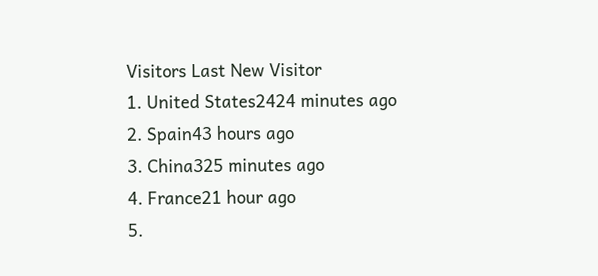Visitors Last New Visitor
1. United States2424 minutes ago
2. Spain43 hours ago
3. China325 minutes ago
4. France21 hour ago
5.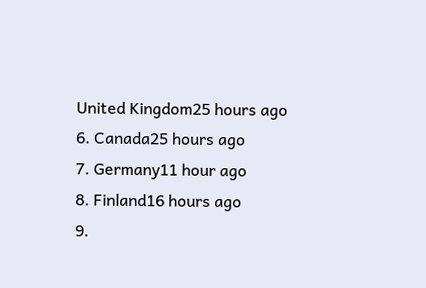United Kingdom25 hours ago
6. Canada25 hours ago
7. Germany11 hour ago
8. Finland16 hours ago
9.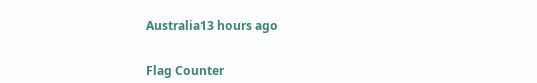Australia13 hours ago


Flag Counter